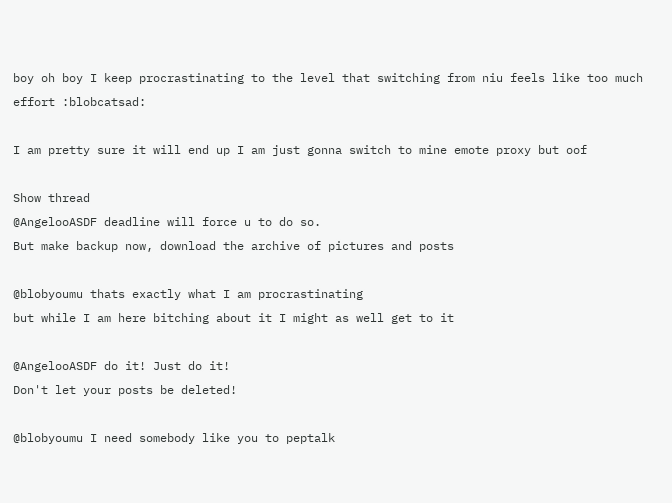boy oh boy I keep procrastinating to the level that switching from niu feels like too much effort :blobcatsad:

I am pretty sure it will end up I am just gonna switch to mine emote proxy but oof

Show thread
@AngelooASDF deadline will force u to do so.
But make backup now, download the archive of pictures and posts

@blobyoumu thats exactly what I am procrastinating
but while I am here bitching about it I might as well get to it

@AngelooASDF do it! Just do it!
Don't let your posts be deleted!

@blobyoumu I need somebody like you to peptalk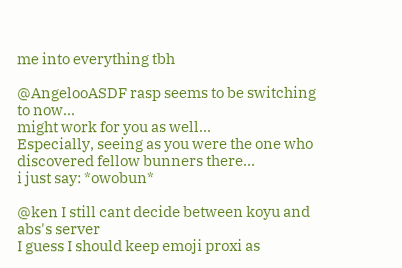me into everything tbh

@AngelooASDF rasp seems to be switching to now...
might work for you as well...
Especially, seeing as you were the one who discovered fellow bunners there...
i just say: *owobun*

@ken I still cant decide between koyu and abs's server
I guess I should keep emoji proxi as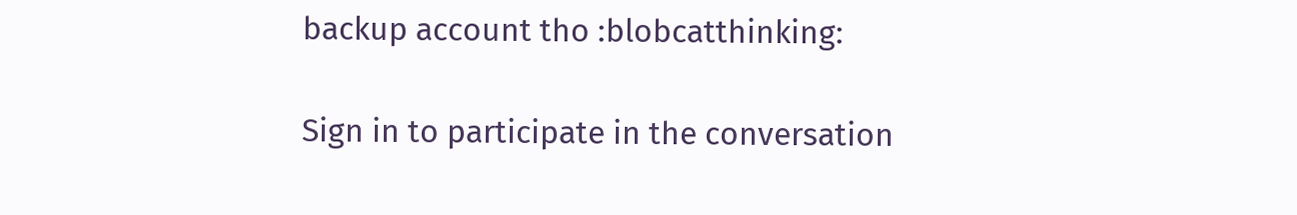backup account tho :blobcatthinking:

Sign in to participate in the conversation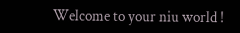Welcome to your niu world !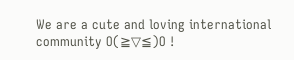We are a cute and loving international community O(≧▽≦)O !